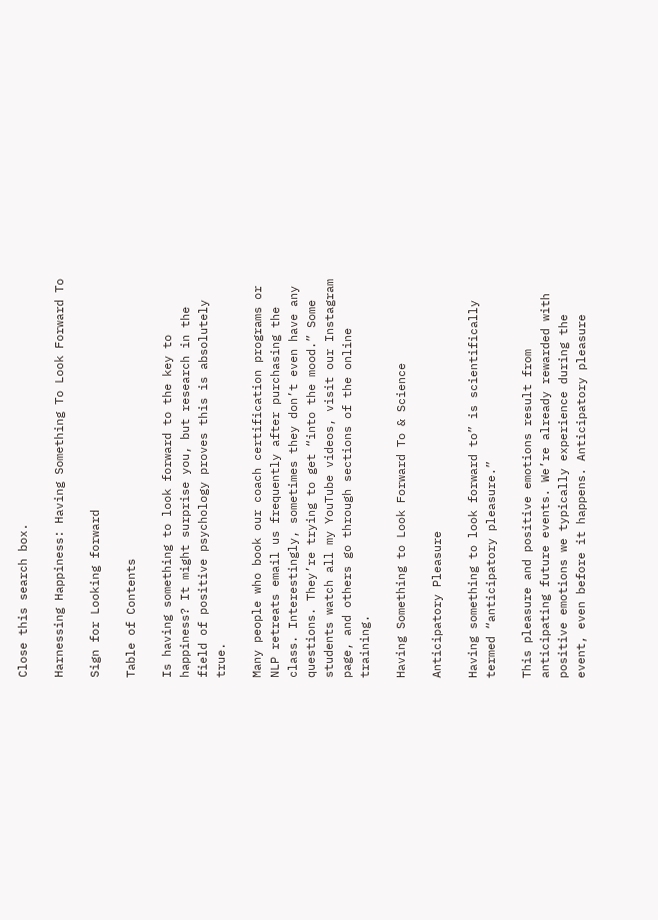Close this search box.

Harnessing Happiness: Having Something To Look Forward To

Sign for Looking forward

Table of Contents

Is having something to look forward to the key to happiness? It might surprise you, but research in the field of positive psychology proves this is absolutely true.

Many people who book our coach certification programs or NLP retreats email us frequently after purchasing the class. Interestingly, sometimes they don’t even have any questions. They’re trying to get “into the mood.” Some students watch all my YouTube videos, visit our Instagram page, and others go through sections of the online training.

Having Something to Look Forward To & Science

Anticipatory Pleasure

Having something to look forward to” is scientifically termed “anticipatory pleasure.”

This pleasure and positive emotions result from anticipating future events. We’re already rewarded with positive emotions we typically experience during the event, even before it happens. Anticipatory pleasure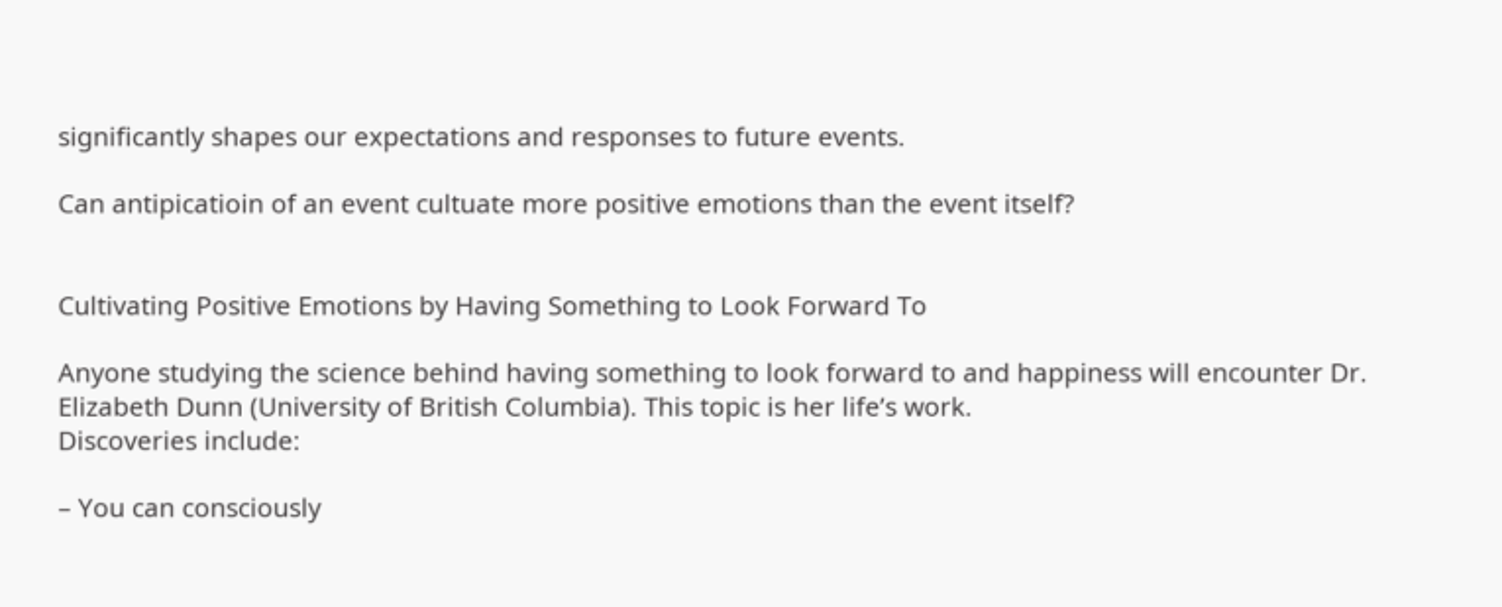significantly shapes our expectations and responses to future events.

Can antipicatioin of an event cultuate more positive emotions than the event itself?


Cultivating Positive Emotions by Having Something to Look Forward To

Anyone studying the science behind having something to look forward to and happiness will encounter Dr. Elizabeth Dunn (University of British Columbia). This topic is her life’s work.
Discoveries include:

– You can consciously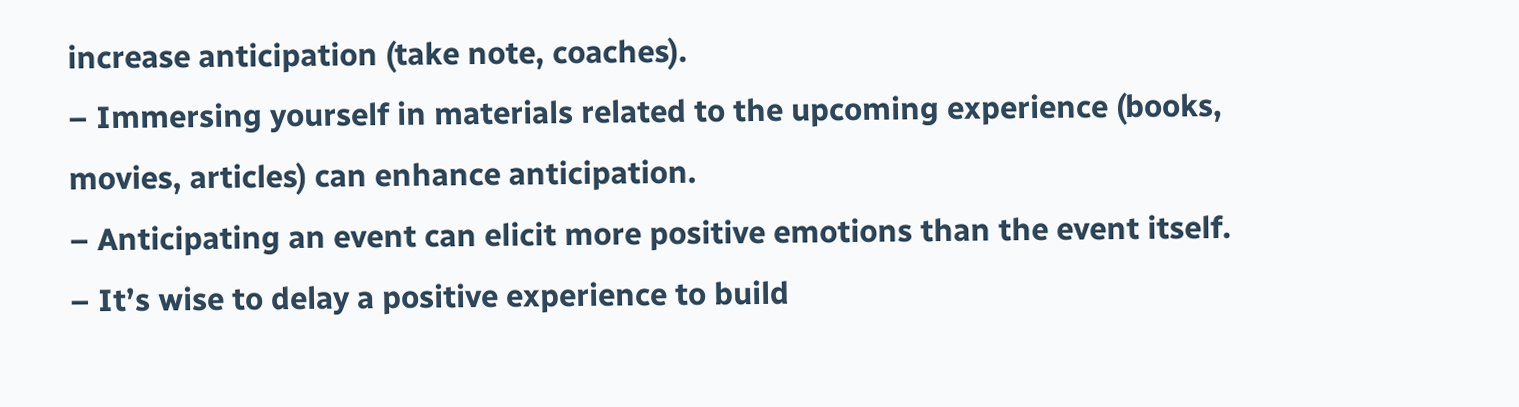increase anticipation (take note, coaches).
– Immersing yourself in materials related to the upcoming experience (books, movies, articles) can enhance anticipation.
– Anticipating an event can elicit more positive emotions than the event itself.
– It’s wise to delay a positive experience to build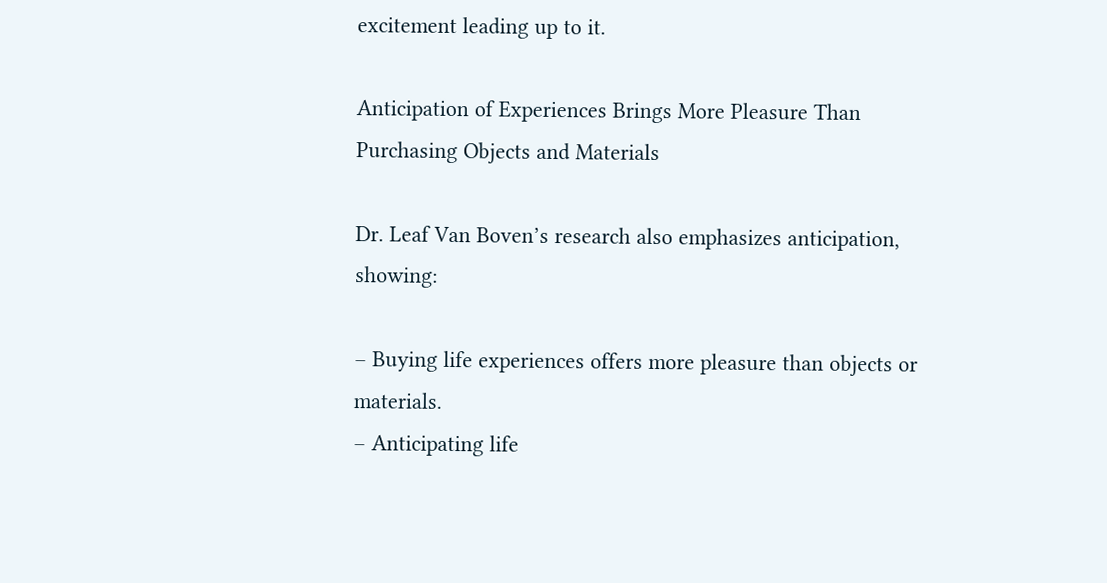excitement leading up to it.

Anticipation of Experiences Brings More Pleasure Than Purchasing Objects and Materials

Dr. Leaf Van Boven’s research also emphasizes anticipation, showing:

– Buying life experiences offers more pleasure than objects or materials.
– Anticipating life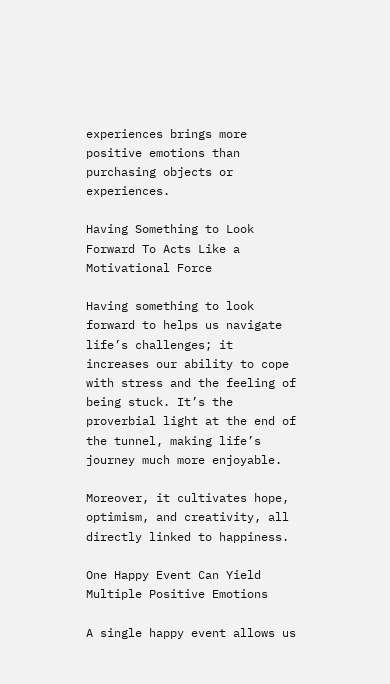experiences brings more positive emotions than purchasing objects or experiences.

Having Something to Look Forward To Acts Like a Motivational Force

Having something to look forward to helps us navigate life’s challenges; it increases our ability to cope with stress and the feeling of being stuck. It’s the proverbial light at the end of the tunnel, making life’s journey much more enjoyable.

Moreover, it cultivates hope, optimism, and creativity, all directly linked to happiness.

One Happy Event Can Yield Multiple Positive Emotions

A single happy event allows us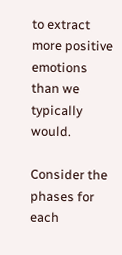to extract more positive emotions than we typically would.

Consider the phases for each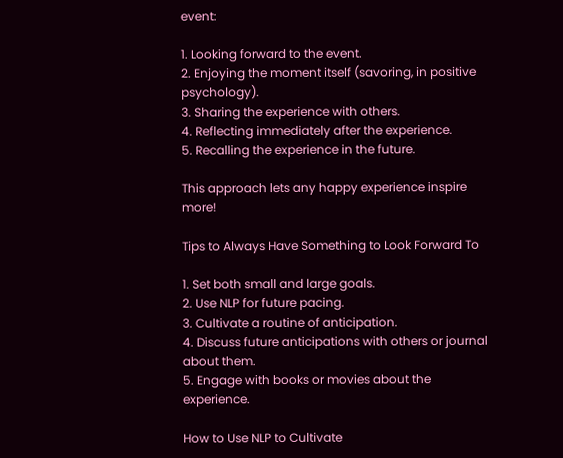event:

1. Looking forward to the event.
2. Enjoying the moment itself (savoring, in positive psychology).
3. Sharing the experience with others.
4. Reflecting immediately after the experience.
5. Recalling the experience in the future.

This approach lets any happy experience inspire more!

Tips to Always Have Something to Look Forward To

1. Set both small and large goals.
2. Use NLP for future pacing.
3. Cultivate a routine of anticipation.
4. Discuss future anticipations with others or journal about them.
5. Engage with books or movies about the experience.

How to Use NLP to Cultivate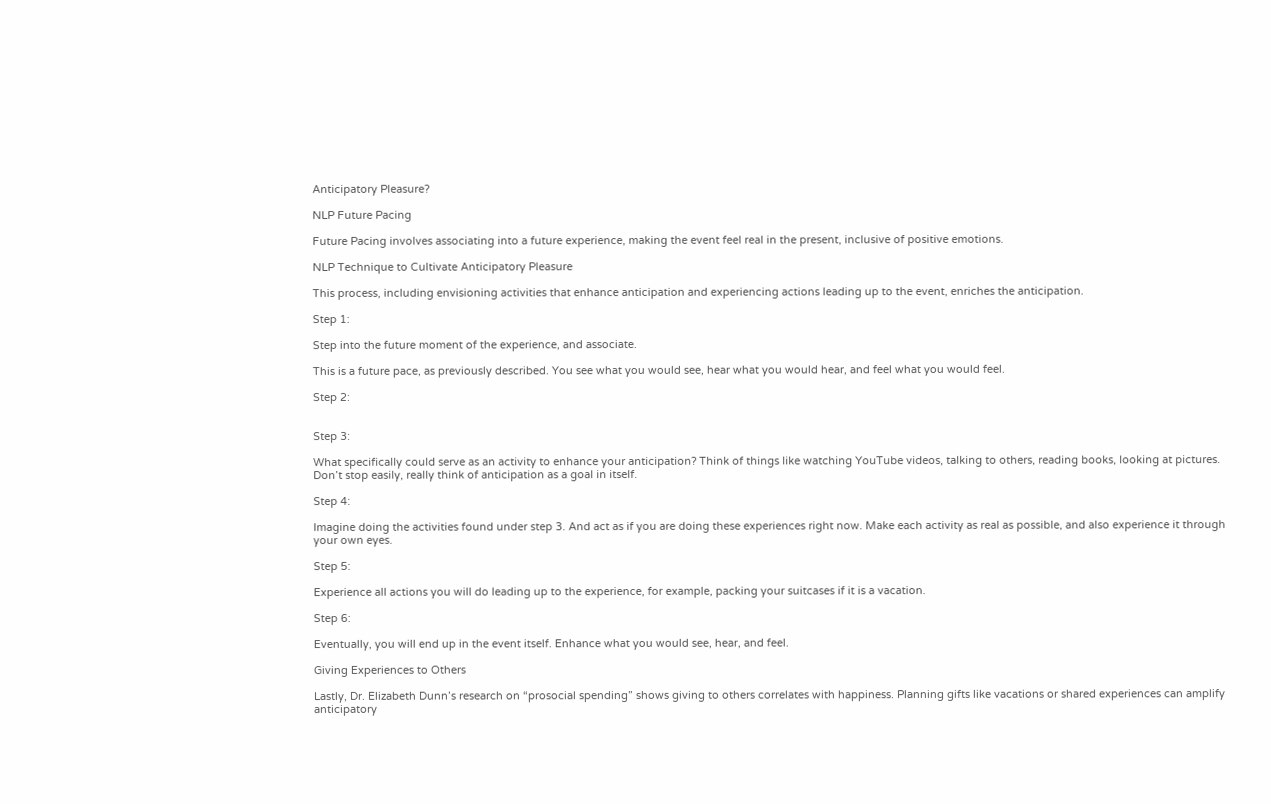Anticipatory Pleasure?

NLP Future Pacing

Future Pacing involves associating into a future experience, making the event feel real in the present, inclusive of positive emotions.

NLP Technique to Cultivate Anticipatory Pleasure

This process, including envisioning activities that enhance anticipation and experiencing actions leading up to the event, enriches the anticipation.

Step 1:

Step into the future moment of the experience, and associate.

This is a future pace, as previously described. You see what you would see, hear what you would hear, and feel what you would feel.

Step 2:


Step 3:

What specifically could serve as an activity to enhance your anticipation? Think of things like watching YouTube videos, talking to others, reading books, looking at pictures. Don’t stop easily, really think of anticipation as a goal in itself.

Step 4:

Imagine doing the activities found under step 3. And act as if you are doing these experiences right now. Make each activity as real as possible, and also experience it through your own eyes.

Step 5:

Experience all actions you will do leading up to the experience, for example, packing your suitcases if it is a vacation.

Step 6:

Eventually, you will end up in the event itself. Enhance what you would see, hear, and feel.

Giving Experiences to Others

Lastly, Dr. Elizabeth Dunn’s research on “prosocial spending” shows giving to others correlates with happiness. Planning gifts like vacations or shared experiences can amplify anticipatory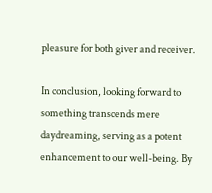pleasure for both giver and receiver.

In conclusion, looking forward to something transcends mere daydreaming, serving as a potent enhancement to our well-being. By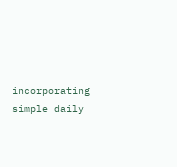incorporating simple daily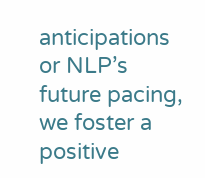anticipations or NLP’s future pacing, we foster a positive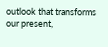outlook that transforms our present,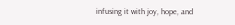infusing it with joy, hope, and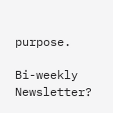purpose.

Bi-weekly Newsletter?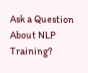Ask a Question About NLP Training?